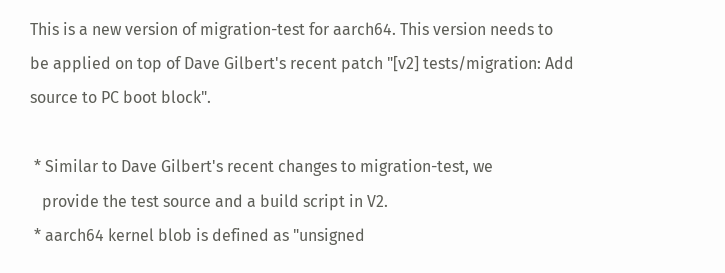This is a new version of migration-test for aarch64. This version needs to
be applied on top of Dave Gilbert's recent patch "[v2] tests/migration: Add
source to PC boot block".

 * Similar to Dave Gilbert's recent changes to migration-test, we
   provide the test source and a build script in V2.
 * aarch64 kernel blob is defined as "unsigned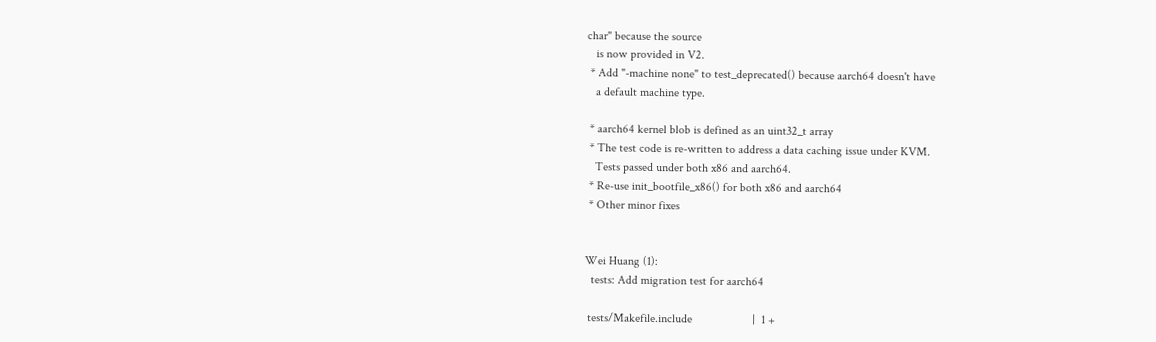char" because the source
   is now provided in V2.
 * Add "-machine none" to test_deprecated() because aarch64 doesn't have
   a default machine type.

 * aarch64 kernel blob is defined as an uint32_t array
 * The test code is re-written to address a data caching issue under KVM.
   Tests passed under both x86 and aarch64.
 * Re-use init_bootfile_x86() for both x86 and aarch64
 * Other minor fixes


Wei Huang (1):
  tests: Add migration test for aarch64

 tests/Makefile.include                    |  1 +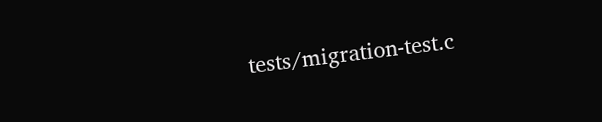tests/migration-test.c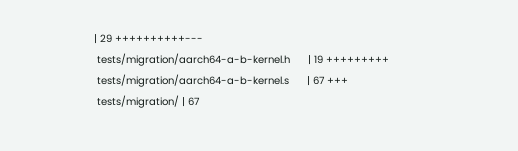| 29 ++++++++++---
 tests/migration/aarch64-a-b-kernel.h      | 19 +++++++++
 tests/migration/aarch64-a-b-kernel.s      | 67 +++
 tests/migration/ | 67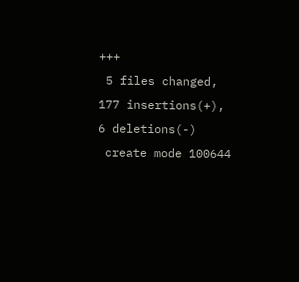+++
 5 files changed, 177 insertions(+), 6 deletions(-)
 create mode 100644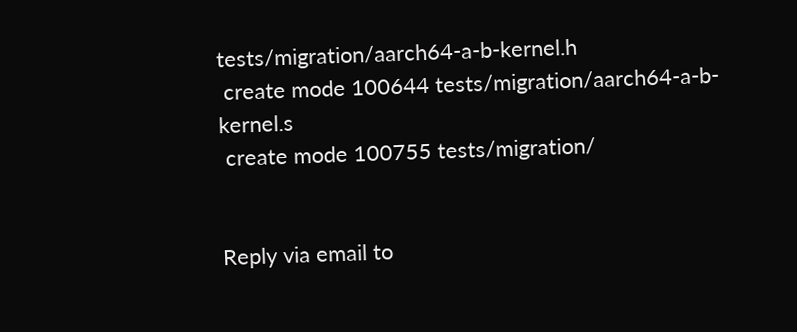tests/migration/aarch64-a-b-kernel.h
 create mode 100644 tests/migration/aarch64-a-b-kernel.s
 create mode 100755 tests/migration/


Reply via email to